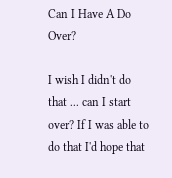Can I Have A Do Over?

I wish I didn't do that ... can I start over? If I was able to do that I'd hope that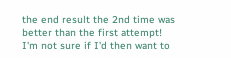the end result the 2nd time was better than the first attempt! I'm not sure if I'd then want to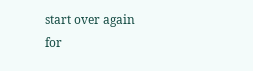start over again for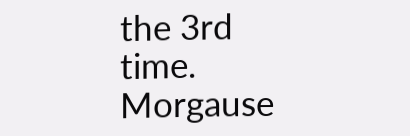the 3rd time.
Morgause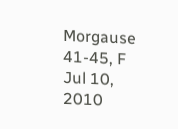Morgause
41-45, F
Jul 10, 2010